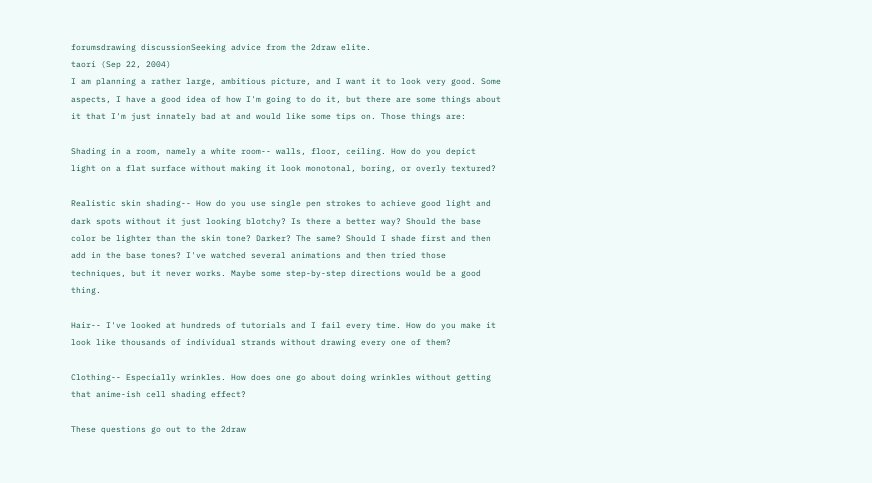forumsdrawing discussionSeeking advice from the 2draw elite.
taori (Sep 22, 2004)
I am planning a rather large, ambitious picture, and I want it to look very good. Some aspects, I have a good idea of how I'm going to do it, but there are some things about it that I'm just innately bad at and would like some tips on. Those things are:

Shading in a room, namely a white room-- walls, floor, ceiling. How do you depict light on a flat surface without making it look monotonal, boring, or overly textured?

Realistic skin shading-- How do you use single pen strokes to achieve good light and dark spots without it just looking blotchy? Is there a better way? Should the base color be lighter than the skin tone? Darker? The same? Should I shade first and then add in the base tones? I've watched several animations and then tried those techniques, but it never works. Maybe some step-by-step directions would be a good thing.

Hair-- I've looked at hundreds of tutorials and I fail every time. How do you make it look like thousands of individual strands without drawing every one of them?

Clothing-- Especially wrinkles. How does one go about doing wrinkles without getting that anime-ish cell shading effect?

These questions go out to the 2draw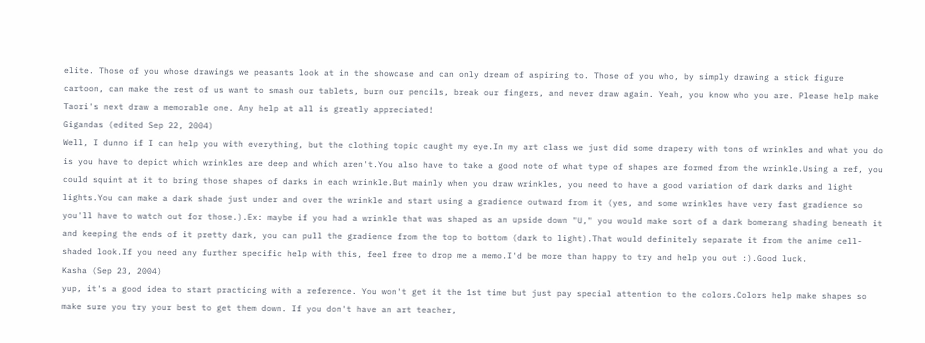elite. Those of you whose drawings we peasants look at in the showcase and can only dream of aspiring to. Those of you who, by simply drawing a stick figure cartoon, can make the rest of us want to smash our tablets, burn our pencils, break our fingers, and never draw again. Yeah, you know who you are. Please help make Taori's next draw a memorable one. Any help at all is greatly appreciated!
Gigandas (edited Sep 22, 2004)
Well, I dunno if I can help you with everything, but the clothing topic caught my eye.In my art class we just did some drapery with tons of wrinkles and what you do is you have to depict which wrinkles are deep and which aren't.You also have to take a good note of what type of shapes are formed from the wrinkle.Using a ref, you could squint at it to bring those shapes of darks in each wrinkle.But mainly when you draw wrinkles, you need to have a good variation of dark darks and light lights.You can make a dark shade just under and over the wrinkle and start using a gradience outward from it (yes, and some wrinkles have very fast gradience so you'll have to watch out for those.).Ex: maybe if you had a wrinkle that was shaped as an upside down "U," you would make sort of a dark bomerang shading beneath it and keeping the ends of it pretty dark, you can pull the gradience from the top to bottom (dark to light).That would definitely separate it from the anime cell-shaded look.If you need any further specific help with this, feel free to drop me a memo.I'd be more than happy to try and help you out :).Good luck.
Kasha (Sep 23, 2004)
yup, it's a good idea to start practicing with a reference. You won't get it the 1st time but just pay special attention to the colors.Colors help make shapes so make sure you try your best to get them down. If you don't have an art teacher,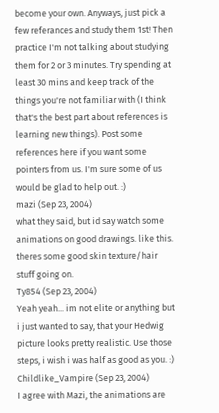become your own. Anyways, just pick a few referances and study them 1st! Then practice I'm not talking about studying them for 2 or 3 minutes. Try spending at least 30 mins and keep track of the things you're not familiar with (I think that's the best part about references is learning new things). Post some references here if you want some pointers from us. I'm sure some of us would be glad to help out. :)
mazi (Sep 23, 2004)
what they said, but id say watch some animations on good drawings. like this. theres some good skin texture/hair stuff going on.
Ty854 (Sep 23, 2004)
Yeah yeah... im not elite or anything but i just wanted to say, that your Hedwig picture looks pretty realistic. Use those steps, i wish i was half as good as you. :)
Childlike_Vampire (Sep 23, 2004)
I agree with Mazi, the animations are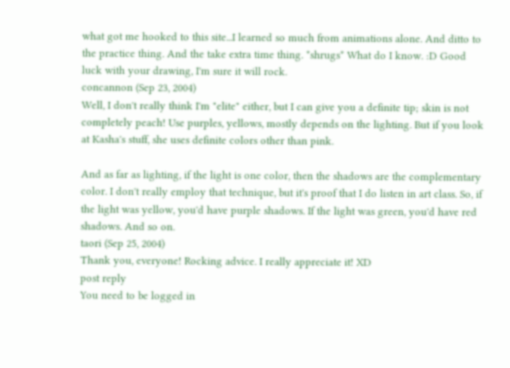what got me hooked to this site...I learned so much from animations alone. And ditto to the practice thing. And the take extra time thing. *shrugs* What do I know. :D Good luck with your drawing, I'm sure it will rock.
concannon (Sep 23, 2004)
Well, I don't really think I'm "elite" either, but I can give you a definite tip; skin is not completely peach! Use purples, yellows, mostly depends on the lighting. But if you look at Kasha's stuff, she uses definite colors other than pink.

And as far as lighting, if the light is one color, then the shadows are the complementary color. I don't really employ that technique, but it's proof that I do listen in art class. So, if the light was yellow, you'd have purple shadows. If the light was green, you'd have red shadows. And so on.
taori (Sep 25, 2004)
Thank you, everyone! Rocking advice. I really appreciate it! XD
post reply
You need to be logged in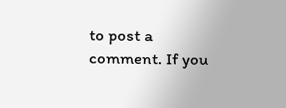to post a comment. If you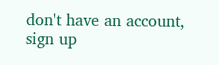don't have an account, sign up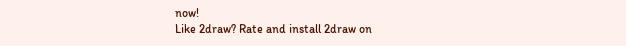now!
Like 2draw? Rate and install 2draw on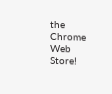the Chrome Web Store!